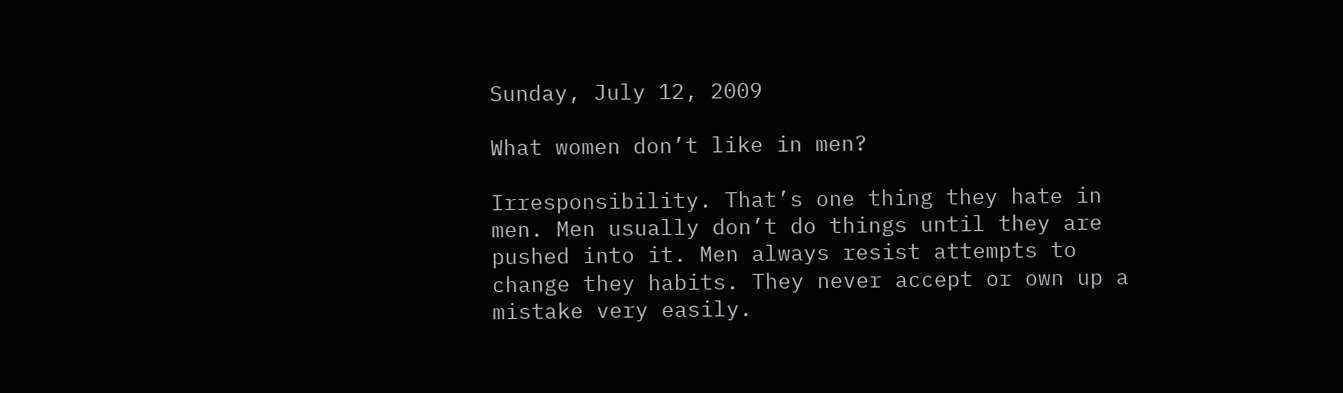Sunday, July 12, 2009

What women don’t like in men?

Irresponsibility. That’s one thing they hate in men. Men usually don’t do things until they are pushed into it. Men always resist attempts to change they habits. They never accept or own up a mistake very easily.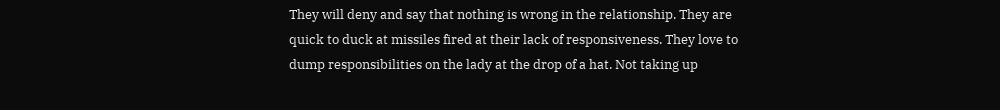They will deny and say that nothing is wrong in the relationship. They are quick to duck at missiles fired at their lack of responsiveness. They love to dump responsibilities on the lady at the drop of a hat. Not taking up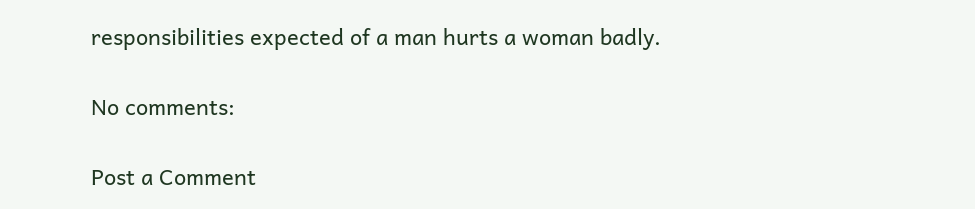responsibilities expected of a man hurts a woman badly.

No comments:

Post a Comment